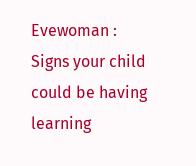Evewoman : Signs your child could be having learning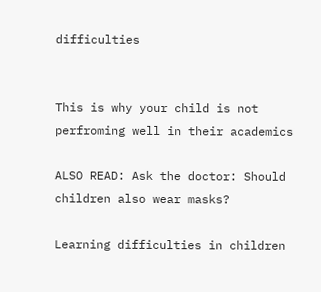difficulties


This is why your child is not perfroming well in their academics

ALSO READ: Ask the doctor: Should children also wear masks?

Learning difficulties in children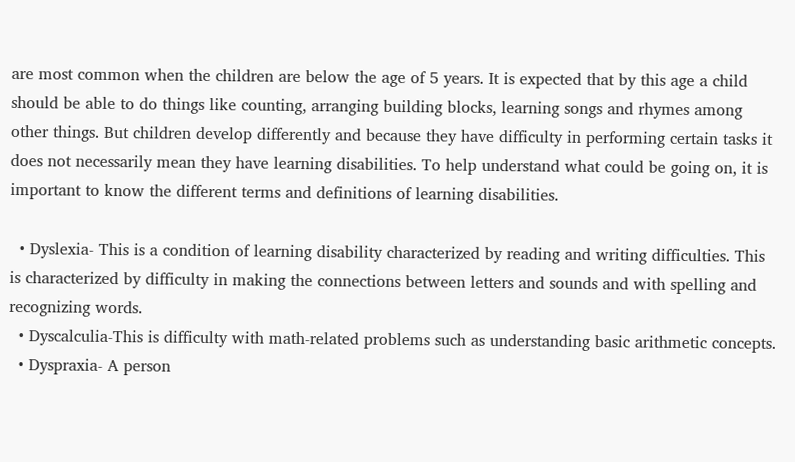are most common when the children are below the age of 5 years. It is expected that by this age a child should be able to do things like counting, arranging building blocks, learning songs and rhymes among other things. But children develop differently and because they have difficulty in performing certain tasks it does not necessarily mean they have learning disabilities. To help understand what could be going on, it is important to know the different terms and definitions of learning disabilities.

  • Dyslexia- This is a condition of learning disability characterized by reading and writing difficulties. This is characterized by difficulty in making the connections between letters and sounds and with spelling and recognizing words.
  • Dyscalculia-This is difficulty with math-related problems such as understanding basic arithmetic concepts.
  • Dyspraxia- A person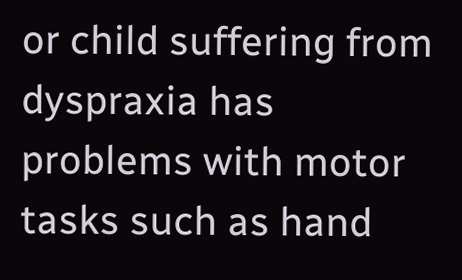or child suffering from dyspraxia has problems with motor tasks such as hand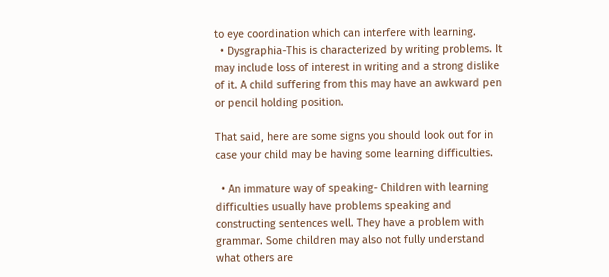to eye coordination which can interfere with learning.
  • Dysgraphia-This is characterized by writing problems. It may include loss of interest in writing and a strong dislike of it. A child suffering from this may have an awkward pen or pencil holding position.

That said, here are some signs you should look out for in case your child may be having some learning difficulties.

  • An immature way of speaking- Children with learning difficulties usually have problems speaking and constructing sentences well. They have a problem with grammar. Some children may also not fully understand what others are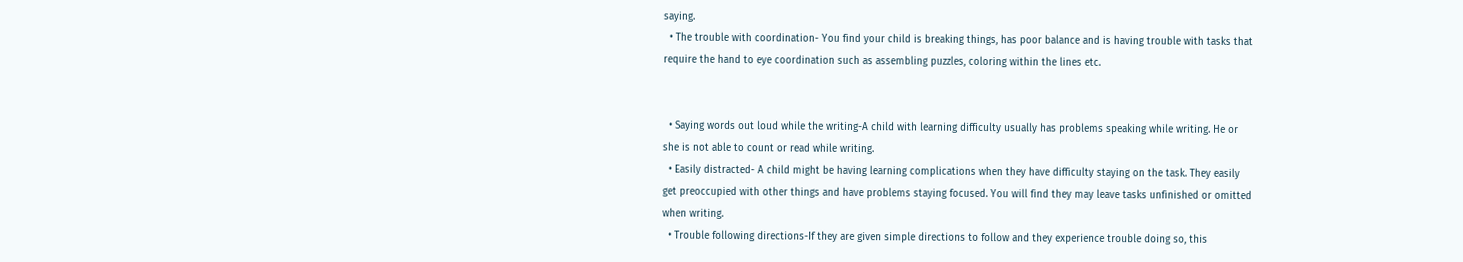saying.
  • The trouble with coordination- You find your child is breaking things, has poor balance and is having trouble with tasks that require the hand to eye coordination such as assembling puzzles, coloring within the lines etc.


  • Saying words out loud while the writing-A child with learning difficulty usually has problems speaking while writing. He or she is not able to count or read while writing.
  • Easily distracted- A child might be having learning complications when they have difficulty staying on the task. They easily get preoccupied with other things and have problems staying focused. You will find they may leave tasks unfinished or omitted when writing.
  • Trouble following directions-If they are given simple directions to follow and they experience trouble doing so, this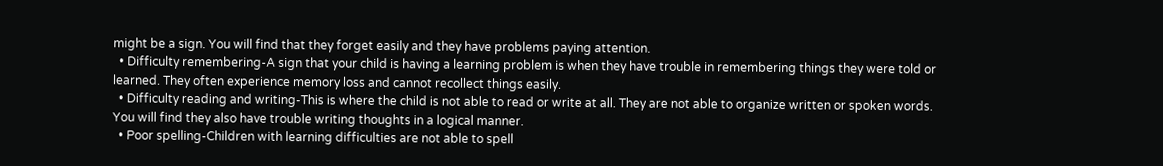might be a sign. You will find that they forget easily and they have problems paying attention.
  • Difficulty remembering-A sign that your child is having a learning problem is when they have trouble in remembering things they were told or learned. They often experience memory loss and cannot recollect things easily.
  • Difficulty reading and writing-This is where the child is not able to read or write at all. They are not able to organize written or spoken words. You will find they also have trouble writing thoughts in a logical manner.
  • Poor spelling-Children with learning difficulties are not able to spell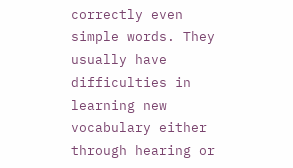correctly even simple words. They usually have difficulties in learning new vocabulary either through hearing or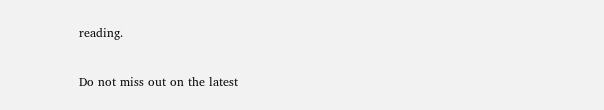reading.

Do not miss out on the latest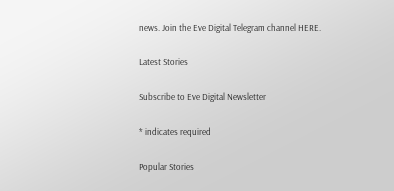news. Join the Eve Digital Telegram channel HERE.

Latest Stories

Subscribe to Eve Digital Newsletter

* indicates required

Popular Stories